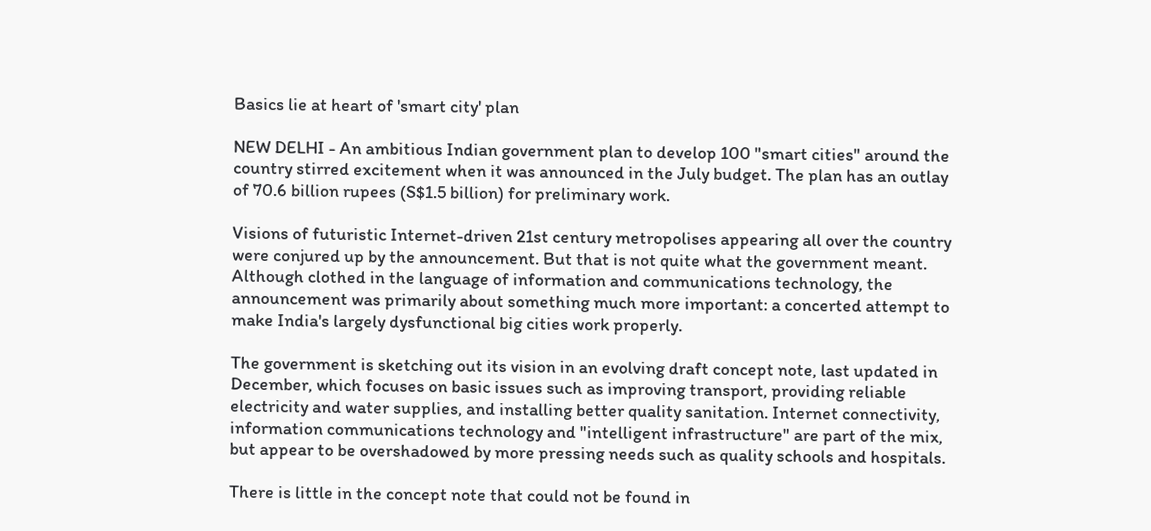Basics lie at heart of 'smart city' plan

NEW DELHI - An ambitious Indian government plan to develop 100 "smart cities" around the country stirred excitement when it was announced in the July budget. The plan has an outlay of 70.6 billion rupees (S$1.5 billion) for preliminary work.

Visions of futuristic Internet-driven 21st century metropolises appearing all over the country were conjured up by the announcement. But that is not quite what the government meant. Although clothed in the language of information and communications technology, the announcement was primarily about something much more important: a concerted attempt to make India's largely dysfunctional big cities work properly.

The government is sketching out its vision in an evolving draft concept note, last updated in December, which focuses on basic issues such as improving transport, providing reliable electricity and water supplies, and installing better quality sanitation. Internet connectivity, information communications technology and "intelligent infrastructure" are part of the mix, but appear to be overshadowed by more pressing needs such as quality schools and hospitals.

There is little in the concept note that could not be found in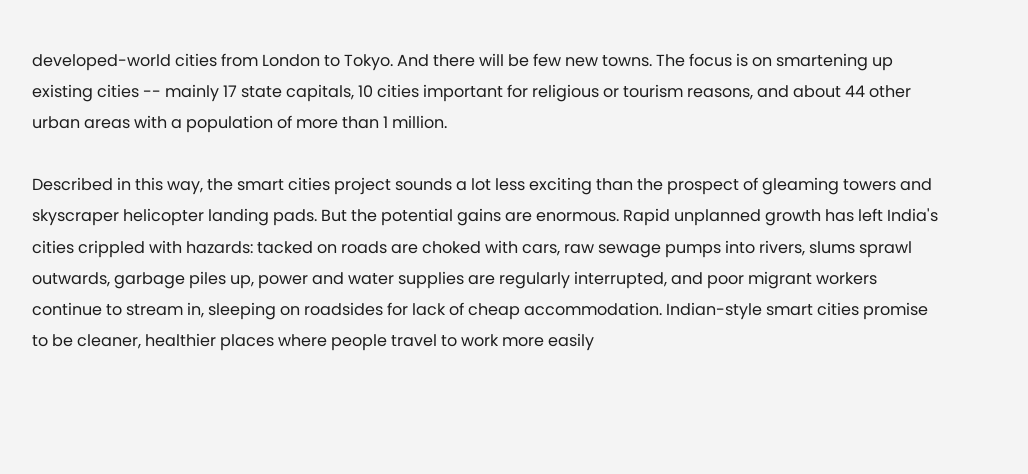developed-world cities from London to Tokyo. And there will be few new towns. The focus is on smartening up existing cities -- mainly 17 state capitals, 10 cities important for religious or tourism reasons, and about 44 other urban areas with a population of more than 1 million.

Described in this way, the smart cities project sounds a lot less exciting than the prospect of gleaming towers and skyscraper helicopter landing pads. But the potential gains are enormous. Rapid unplanned growth has left India's cities crippled with hazards: tacked on roads are choked with cars, raw sewage pumps into rivers, slums sprawl outwards, garbage piles up, power and water supplies are regularly interrupted, and poor migrant workers continue to stream in, sleeping on roadsides for lack of cheap accommodation. Indian-style smart cities promise to be cleaner, healthier places where people travel to work more easily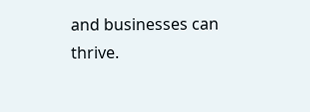and businesses can thrive.